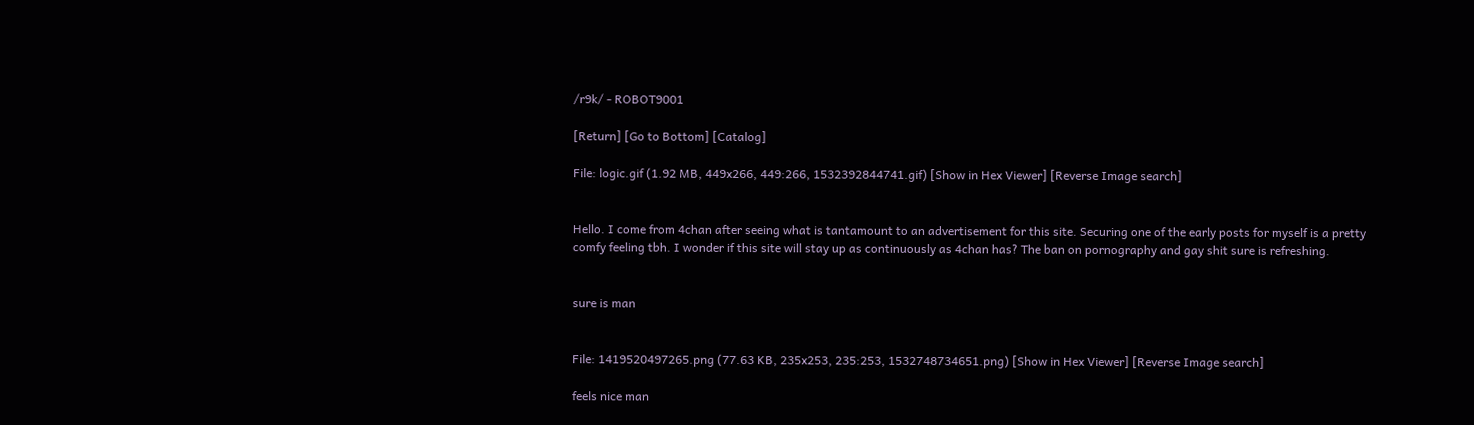/r9k/ - ROBOT9001

[Return] [Go to Bottom] [Catalog]

File: logic.gif (1.92 MB, 449x266, 449:266, 1532392844741.gif) [Show in Hex Viewer] [Reverse Image search]


Hello. I come from 4chan after seeing what is tantamount to an advertisement for this site. Securing one of the early posts for myself is a pretty comfy feeling tbh. I wonder if this site will stay up as continuously as 4chan has? The ban on pornography and gay shit sure is refreshing.


sure is man


File: 1419520497265.png (77.63 KB, 235x253, 235:253, 1532748734651.png) [Show in Hex Viewer] [Reverse Image search]

feels nice man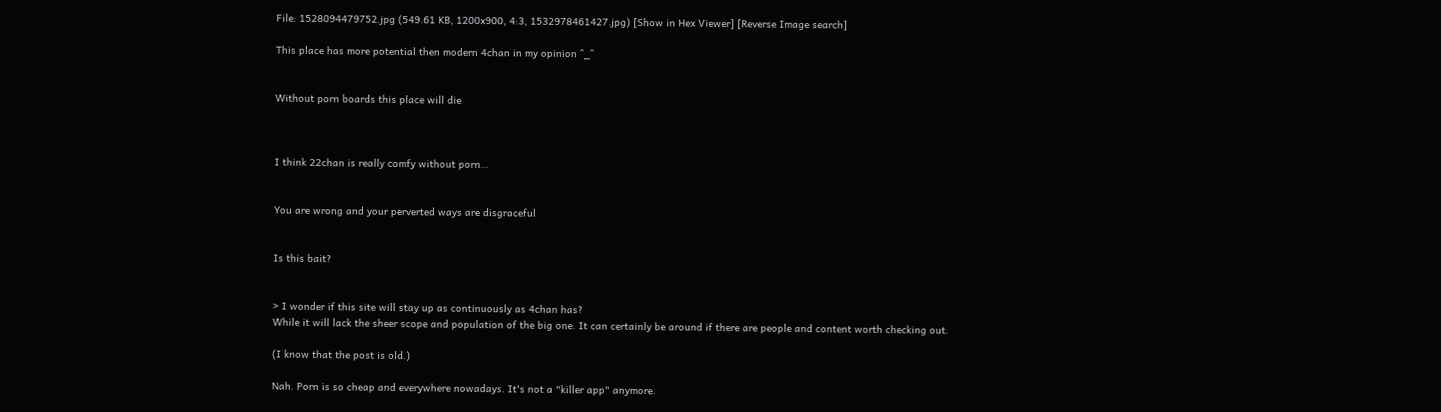File: 1528094479752.jpg (549.61 KB, 1200x900, 4:3, 1532978461427.jpg) [Show in Hex Viewer] [Reverse Image search]

This place has more potential then modern 4chan in my opinion ^_^


Without porn boards this place will die



I think 22chan is really comfy without porn…


You are wrong and your perverted ways are disgraceful


Is this bait?


> I wonder if this site will stay up as continuously as 4chan has?
While it will lack the sheer scope and population of the big one. It can certainly be around if there are people and content worth checking out.

(I know that the post is old.)

Nah. Porn is so cheap and everywhere nowadays. It's not a "killer app" anymore.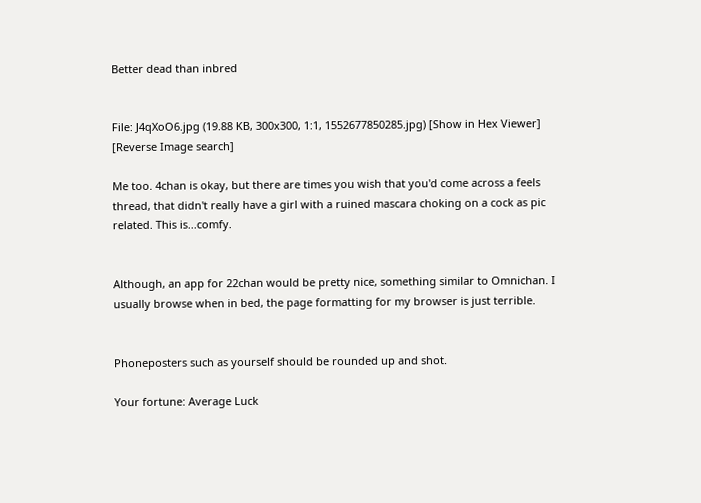Better dead than inbred


File: J4qXoO6.jpg (19.88 KB, 300x300, 1:1, 1552677850285.jpg) [Show in Hex Viewer] [Reverse Image search]

Me too. 4chan is okay, but there are times you wish that you'd come across a feels thread, that didn't really have a girl with a ruined mascara choking on a cock as pic related. This is...comfy.


Although, an app for 22chan would be pretty nice, something similar to Omnichan. I usually browse when in bed, the page formatting for my browser is just terrible.


Phoneposters such as yourself should be rounded up and shot.

Your fortune: Average Luck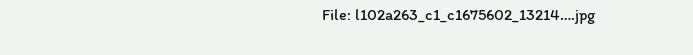File: l102a263_c1_c1675602_13214….jpg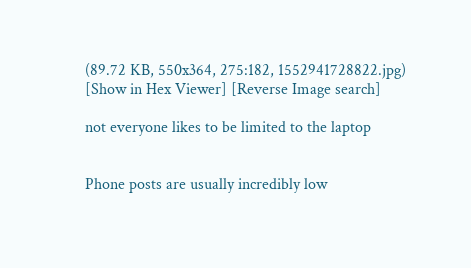(89.72 KB, 550x364, 275:182, 1552941728822.jpg) [Show in Hex Viewer] [Reverse Image search]

not everyone likes to be limited to the laptop


Phone posts are usually incredibly low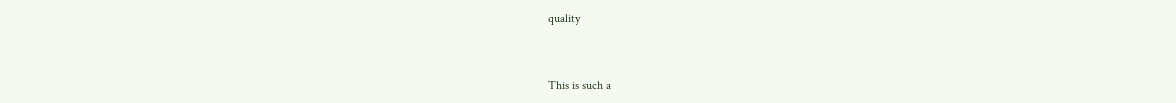quality


This is such a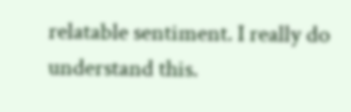relatable sentiment. I really do understand this.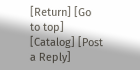[Return] [Go to top] [Catalog] [Post a Reply]